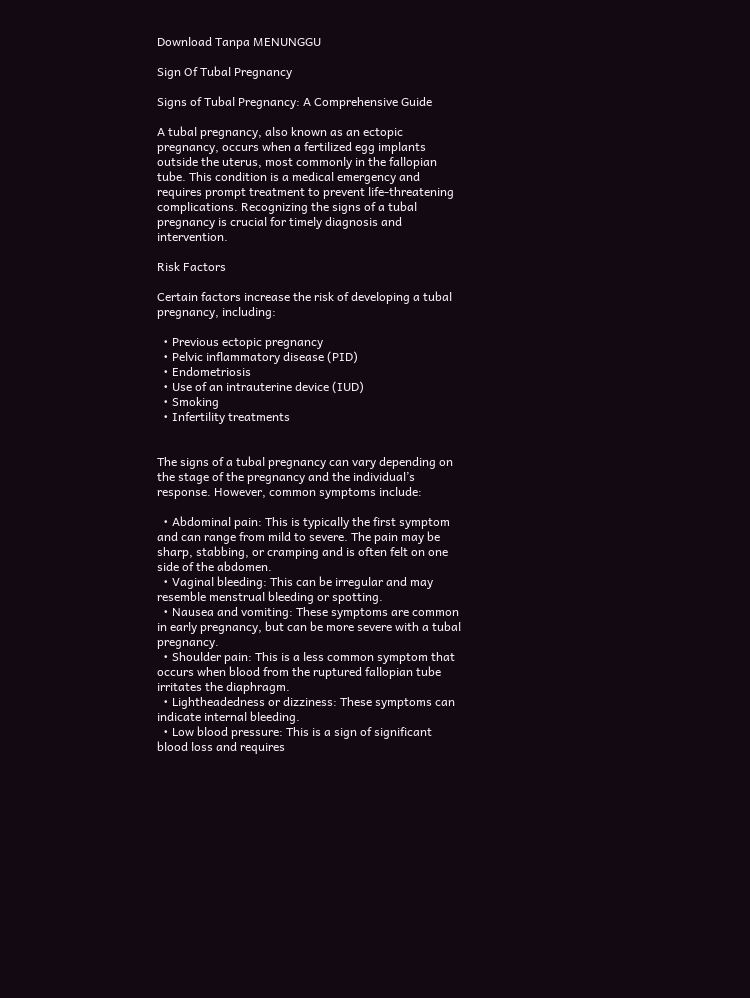Download Tanpa MENUNGGU

Sign Of Tubal Pregnancy

Signs of Tubal Pregnancy: A Comprehensive Guide

A tubal pregnancy, also known as an ectopic pregnancy, occurs when a fertilized egg implants outside the uterus, most commonly in the fallopian tube. This condition is a medical emergency and requires prompt treatment to prevent life-threatening complications. Recognizing the signs of a tubal pregnancy is crucial for timely diagnosis and intervention.

Risk Factors

Certain factors increase the risk of developing a tubal pregnancy, including:

  • Previous ectopic pregnancy
  • Pelvic inflammatory disease (PID)
  • Endometriosis
  • Use of an intrauterine device (IUD)
  • Smoking
  • Infertility treatments


The signs of a tubal pregnancy can vary depending on the stage of the pregnancy and the individual’s response. However, common symptoms include:

  • Abdominal pain: This is typically the first symptom and can range from mild to severe. The pain may be sharp, stabbing, or cramping and is often felt on one side of the abdomen.
  • Vaginal bleeding: This can be irregular and may resemble menstrual bleeding or spotting.
  • Nausea and vomiting: These symptoms are common in early pregnancy, but can be more severe with a tubal pregnancy.
  • Shoulder pain: This is a less common symptom that occurs when blood from the ruptured fallopian tube irritates the diaphragm.
  • Lightheadedness or dizziness: These symptoms can indicate internal bleeding.
  • Low blood pressure: This is a sign of significant blood loss and requires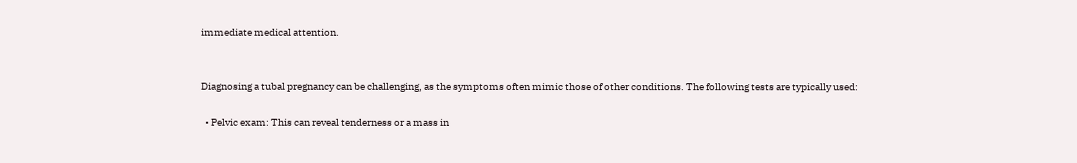immediate medical attention.


Diagnosing a tubal pregnancy can be challenging, as the symptoms often mimic those of other conditions. The following tests are typically used:

  • Pelvic exam: This can reveal tenderness or a mass in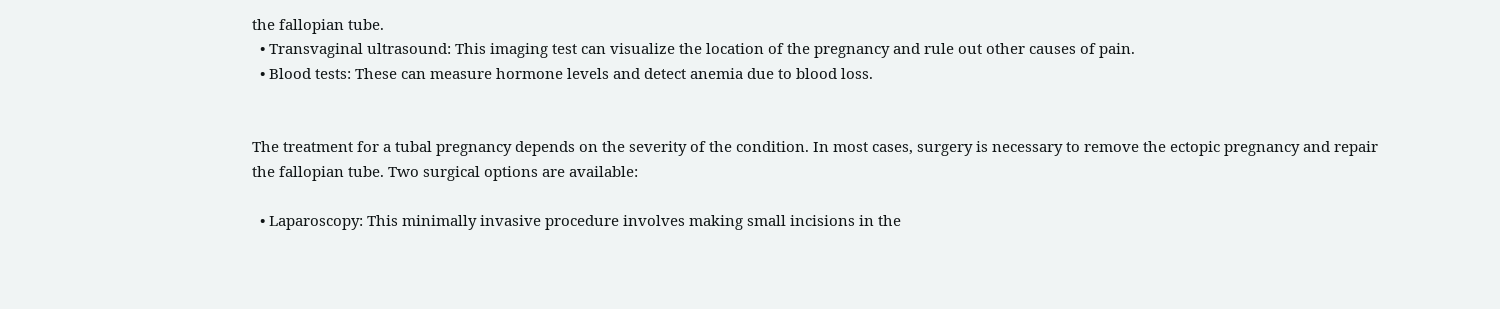the fallopian tube.
  • Transvaginal ultrasound: This imaging test can visualize the location of the pregnancy and rule out other causes of pain.
  • Blood tests: These can measure hormone levels and detect anemia due to blood loss.


The treatment for a tubal pregnancy depends on the severity of the condition. In most cases, surgery is necessary to remove the ectopic pregnancy and repair the fallopian tube. Two surgical options are available:

  • Laparoscopy: This minimally invasive procedure involves making small incisions in the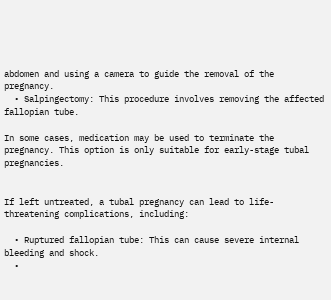abdomen and using a camera to guide the removal of the pregnancy.
  • Salpingectomy: This procedure involves removing the affected fallopian tube.

In some cases, medication may be used to terminate the pregnancy. This option is only suitable for early-stage tubal pregnancies.


If left untreated, a tubal pregnancy can lead to life-threatening complications, including:

  • Ruptured fallopian tube: This can cause severe internal bleeding and shock.
  •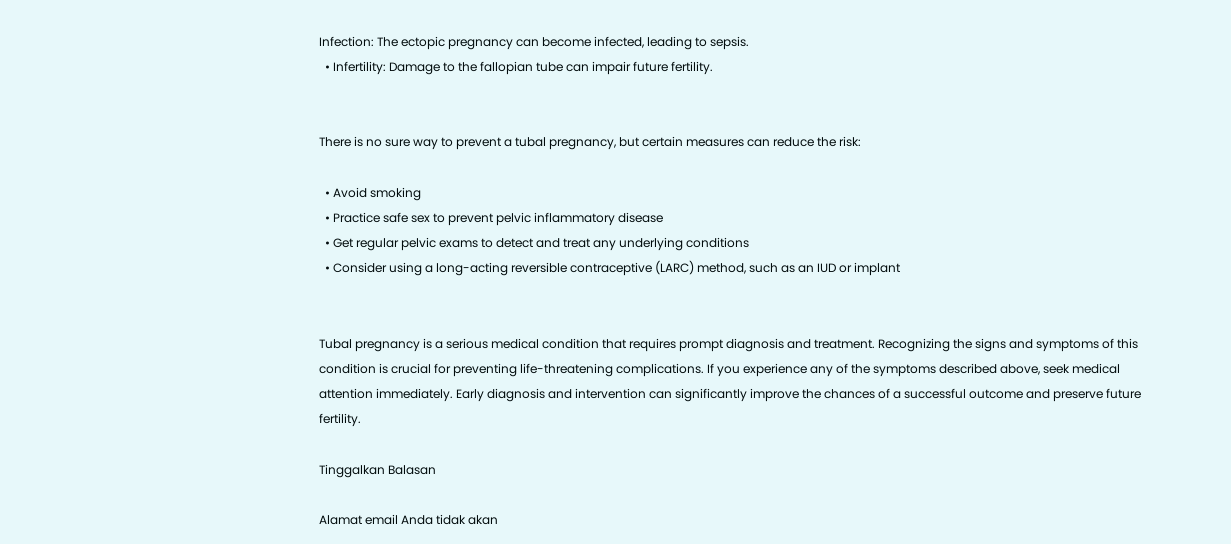Infection: The ectopic pregnancy can become infected, leading to sepsis.
  • Infertility: Damage to the fallopian tube can impair future fertility.


There is no sure way to prevent a tubal pregnancy, but certain measures can reduce the risk:

  • Avoid smoking
  • Practice safe sex to prevent pelvic inflammatory disease
  • Get regular pelvic exams to detect and treat any underlying conditions
  • Consider using a long-acting reversible contraceptive (LARC) method, such as an IUD or implant


Tubal pregnancy is a serious medical condition that requires prompt diagnosis and treatment. Recognizing the signs and symptoms of this condition is crucial for preventing life-threatening complications. If you experience any of the symptoms described above, seek medical attention immediately. Early diagnosis and intervention can significantly improve the chances of a successful outcome and preserve future fertility.

Tinggalkan Balasan

Alamat email Anda tidak akan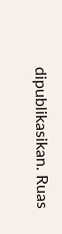dipublikasikan. Ruas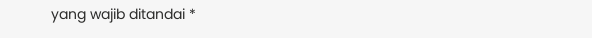yang wajib ditandai *